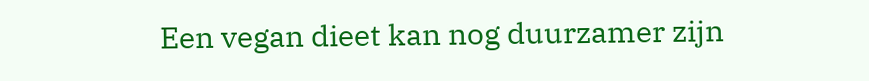Een vegan dieet kan nog duurzamer zijn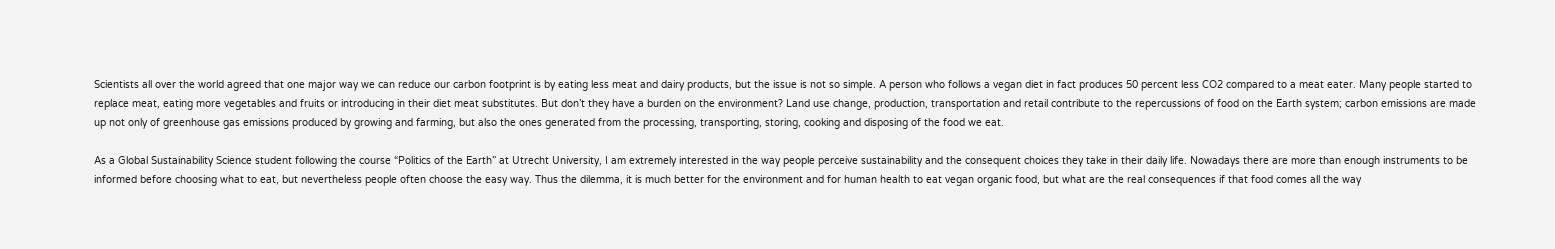Scientists all over the world agreed that one major way we can reduce our carbon footprint is by eating less meat and dairy products, but the issue is not so simple. A person who follows a vegan diet in fact produces 50 percent less CO2 compared to a meat eater. Many people started to replace meat, eating more vegetables and fruits or introducing in their diet meat substitutes. But don’t they have a burden on the environment? Land use change, production, transportation and retail contribute to the repercussions of food on the Earth system; carbon emissions are made up not only of greenhouse gas emissions produced by growing and farming, but also the ones generated from the processing, transporting, storing, cooking and disposing of the food we eat.

As a Global Sustainability Science student following the course “Politics of the Earth” at Utrecht University, I am extremely interested in the way people perceive sustainability and the consequent choices they take in their daily life. Nowadays there are more than enough instruments to be informed before choosing what to eat, but nevertheless people often choose the easy way. Thus the dilemma, it is much better for the environment and for human health to eat vegan organic food, but what are the real consequences if that food comes all the way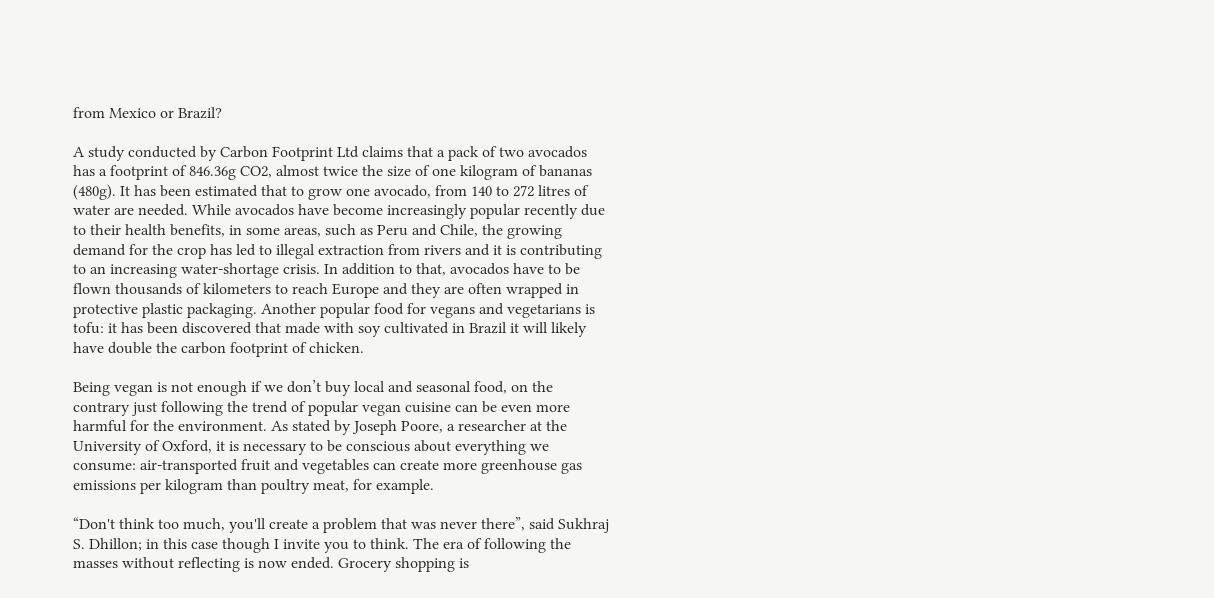from Mexico or Brazil?

A study conducted by Carbon Footprint Ltd claims that a pack of two avocados has a footprint of 846.36g CO2, almost twice the size of one kilogram of bananas (480g). It has been estimated that to grow one avocado, from 140 to 272 litres of water are needed. While avocados have become increasingly popular recently due to their health benefits, in some areas, such as Peru and Chile, the growing demand for the crop has led to illegal extraction from rivers and it is contributing to an increasing water-shortage crisis. In addition to that, avocados have to be flown thousands of kilometers to reach Europe and they are often wrapped in protective plastic packaging. Another popular food for vegans and vegetarians is tofu: it has been discovered that made with soy cultivated in Brazil it will likely have double the carbon footprint of chicken.

Being vegan is not enough if we don’t buy local and seasonal food, on the contrary just following the trend of popular vegan cuisine can be even more harmful for the environment. As stated by Joseph Poore, a researcher at the University of Oxford, it is necessary to be conscious about everything we consume: air-transported fruit and vegetables can create more greenhouse gas emissions per kilogram than poultry meat, for example.

“Don't think too much, you'll create a problem that was never there”, said Sukhraj S. Dhillon; in this case though I invite you to think. The era of following the masses without reflecting is now ended. Grocery shopping is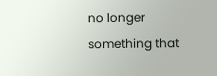no longer something that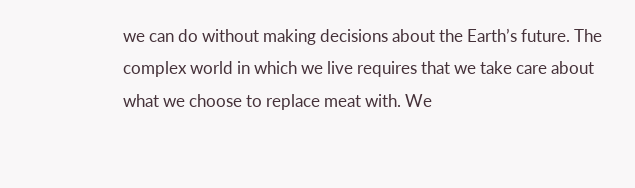we can do without making decisions about the Earth’s future. The complex world in which we live requires that we take care about what we choose to replace meat with. We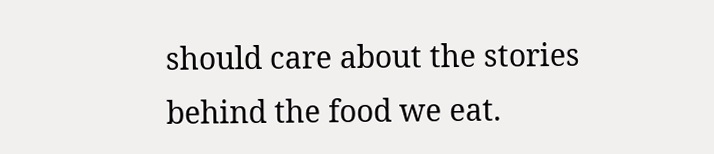should care about the stories behind the food we eat.